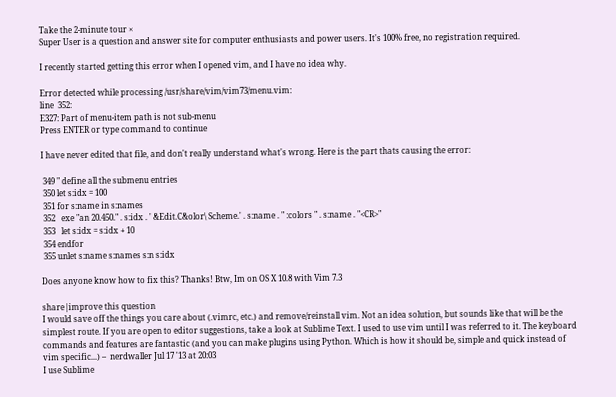Take the 2-minute tour ×
Super User is a question and answer site for computer enthusiasts and power users. It's 100% free, no registration required.

I recently started getting this error when I opened vim, and I have no idea why.

Error detected while processing /usr/share/vim/vim73/menu.vim:
line  352:
E327: Part of menu-item path is not sub-menu
Press ENTER or type command to continue

I have never edited that file, and don't really understand what's wrong. Here is the part thats causing the error:

 349 " define all the submenu entries
 350 let s:idx = 100
 351 for s:name in s:names
 352   exe "an 20.450." . s:idx . ' &Edit.C&olor\ Scheme.' . s:name . " :colors " . s:name . "<CR>"
 353   let s:idx = s:idx + 10
 354 endfor
 355 unlet s:name s:names s:n s:idx

Does anyone know how to fix this? Thanks! Btw, Im on OS X 10.8 with Vim 7.3

share|improve this question
I would save off the things you care about (.vimrc, etc.) and remove/reinstall vim. Not an idea solution, but sounds like that will be the simplest route. If you are open to editor suggestions, take a look at Sublime Text. I used to use vim until I was referred to it. The keyboard commands and features are fantastic (and you can make plugins using Python. Which is how it should be, simple and quick instead of vim specific...) –  nerdwaller Jul 17 '13 at 20:03
I use Sublime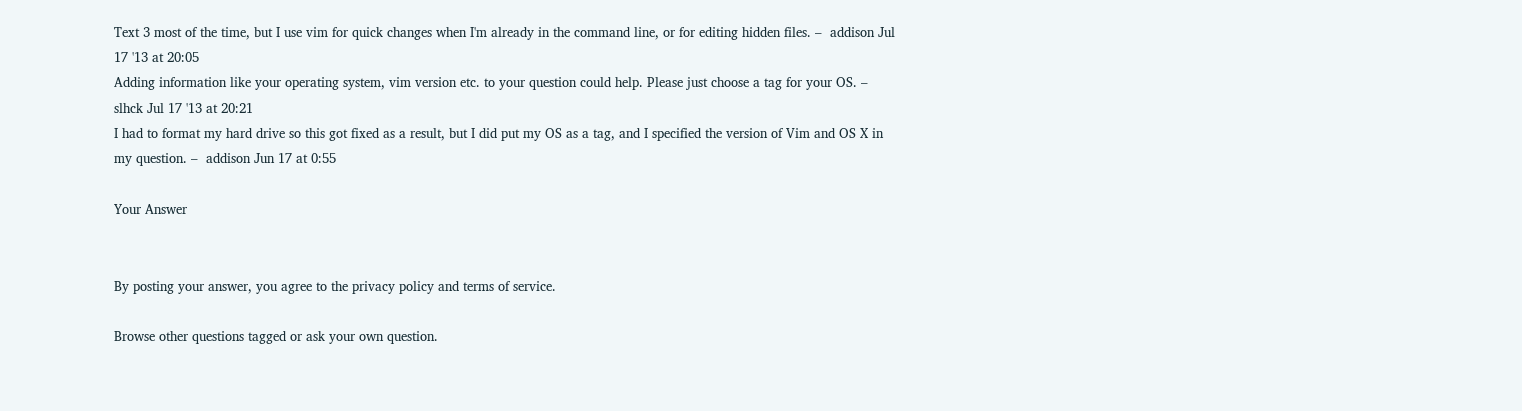Text 3 most of the time, but I use vim for quick changes when I'm already in the command line, or for editing hidden files. –  addison Jul 17 '13 at 20:05
Adding information like your operating system, vim version etc. to your question could help. Please just choose a tag for your OS. –  slhck Jul 17 '13 at 20:21
I had to format my hard drive so this got fixed as a result, but I did put my OS as a tag, and I specified the version of Vim and OS X in my question. –  addison Jun 17 at 0:55

Your Answer


By posting your answer, you agree to the privacy policy and terms of service.

Browse other questions tagged or ask your own question.